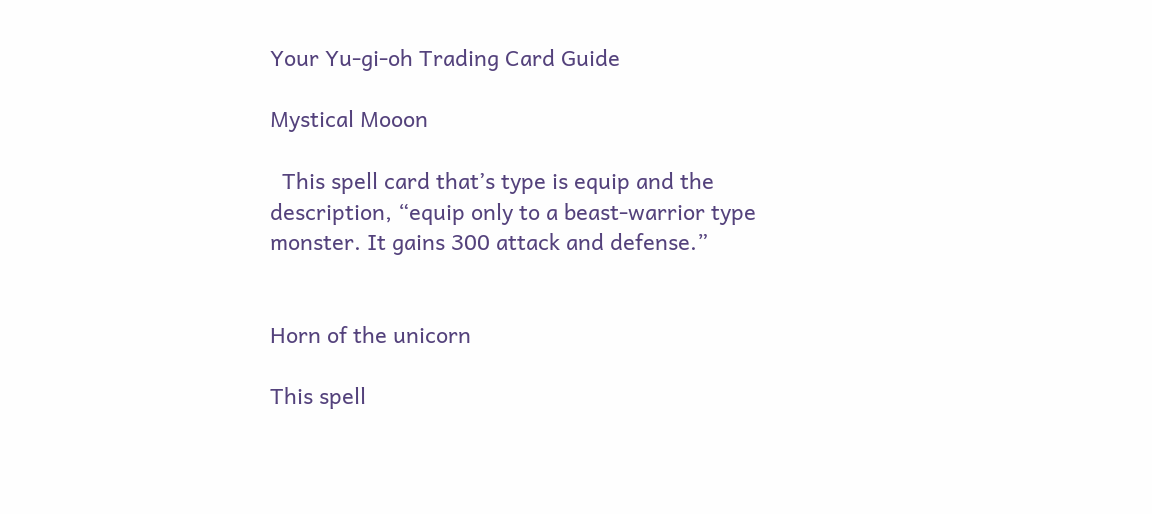Your Yu-gi-oh Trading Card Guide

Mystical Mooon

  This spell card that’s type is equip and the description, “equip only to a beast-warrior type monster. It gains 300 attack and defense.”


Horn of the unicorn

This spell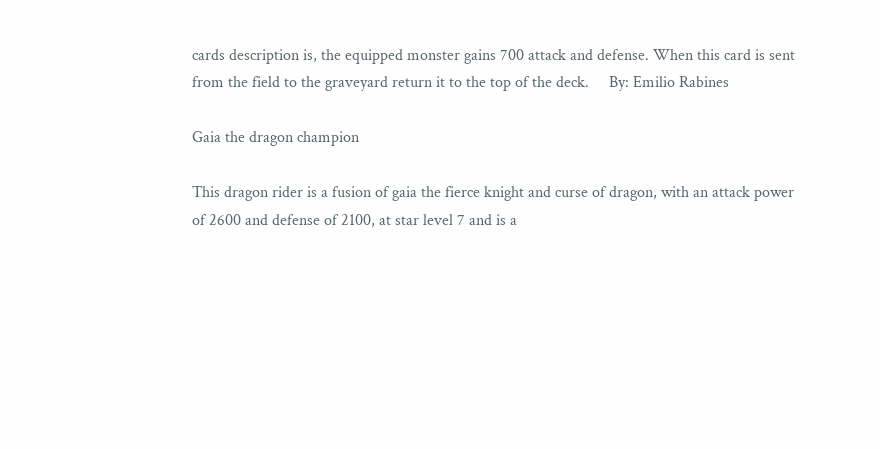cards description is, the equipped monster gains 700 attack and defense. When this card is sent from the field to the graveyard return it to the top of the deck.     By: Emilio Rabines

Gaia the dragon champion

This dragon rider is a fusion of gaia the fierce knight and curse of dragon, with an attack power of 2600 and defense of 2100, at star level 7 and is a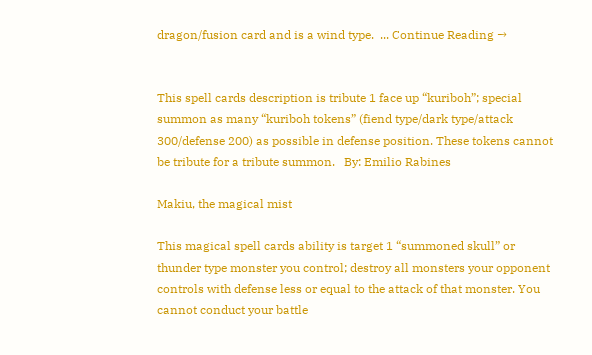dragon/fusion card and is a wind type.  ... Continue Reading →


This spell cards description is tribute 1 face up “kuriboh”; special summon as many “kuriboh tokens” (fiend type/dark type/attack 300/defense 200) as possible in defense position. These tokens cannot be tribute for a tribute summon.   By: Emilio Rabines

Makiu, the magical mist

This magical spell cards ability is target 1 “summoned skull” or thunder type monster you control; destroy all monsters your opponent controls with defense less or equal to the attack of that monster. You cannot conduct your battle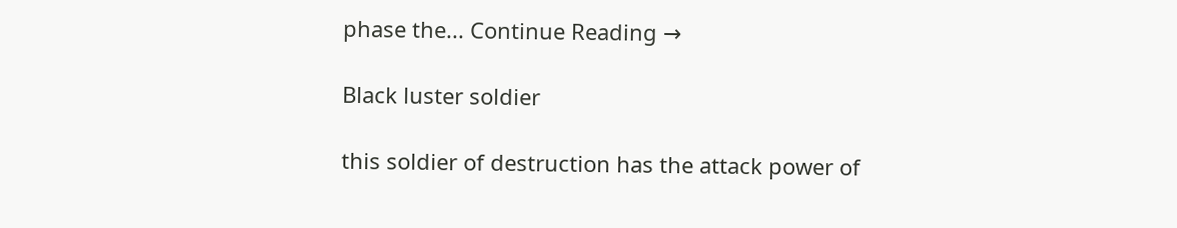phase the... Continue Reading →

Black luster soldier

this soldier of destruction has the attack power of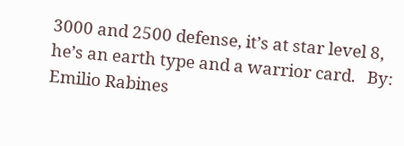3000 and 2500 defense, it’s at star level 8, he’s an earth type and a warrior card.   By: Emilio Rabines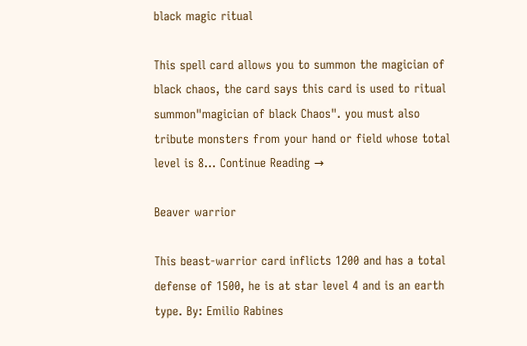black magic ritual

This spell card allows you to summon the magician of black chaos, the card says this card is used to ritual summon"magician of black Chaos". you must also tribute monsters from your hand or field whose total level is 8... Continue Reading →

Beaver warrior

This beast-warrior card inflicts 1200 and has a total defense of 1500, he is at star level 4 and is an earth type. By: Emilio Rabines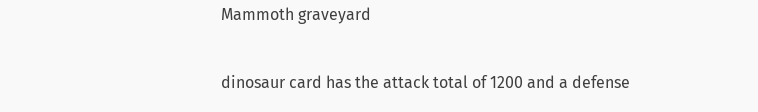Mammoth graveyard

dinosaur card has the attack total of 1200 and a defense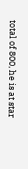total of 800, he is at star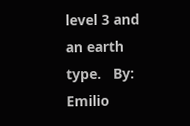level 3 and an earth type.   By: Emilio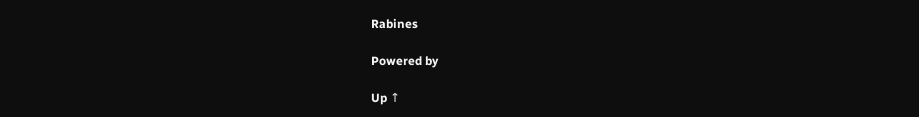Rabines

Powered by

Up ↑